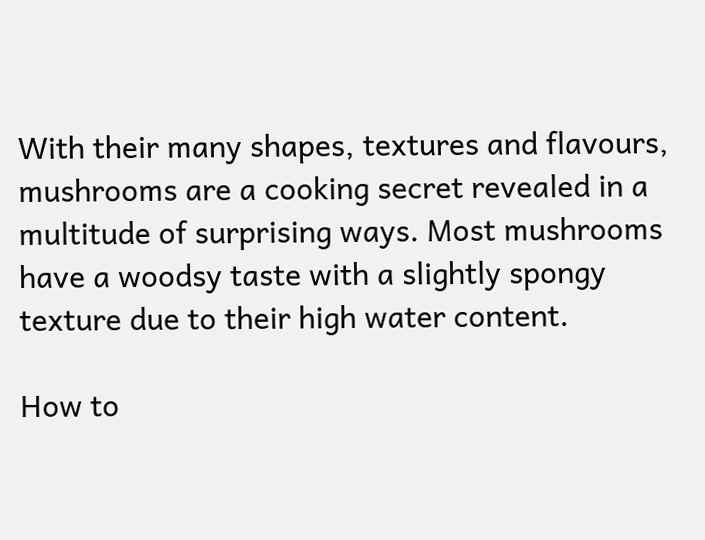With their many shapes, textures and flavours, mushrooms are a cooking secret revealed in a multitude of surprising ways. Most mushrooms have a woodsy taste with a slightly spongy texture due to their high water content.

How to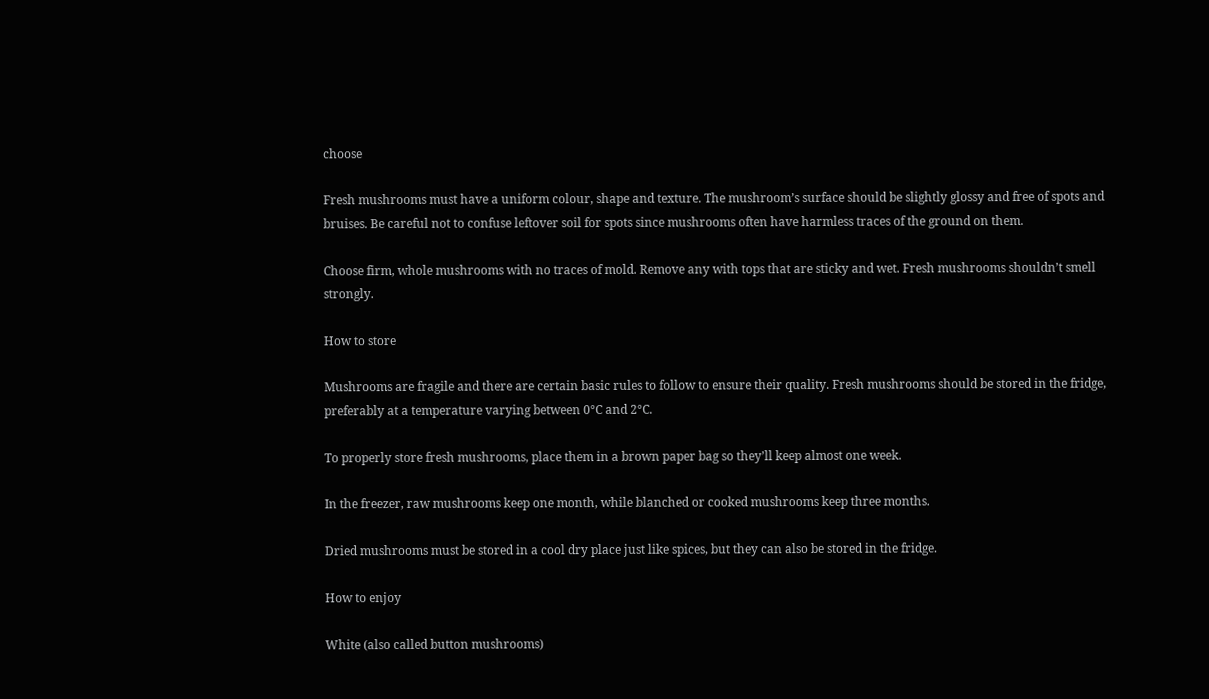choose

Fresh mushrooms must have a uniform colour, shape and texture. The mushroom’s surface should be slightly glossy and free of spots and bruises. Be careful not to confuse leftover soil for spots since mushrooms often have harmless traces of the ground on them.

Choose firm, whole mushrooms with no traces of mold. Remove any with tops that are sticky and wet. Fresh mushrooms shouldn’t smell strongly.

How to store

Mushrooms are fragile and there are certain basic rules to follow to ensure their quality. Fresh mushrooms should be stored in the fridge, preferably at a temperature varying between 0°C and 2°C.

To properly store fresh mushrooms, place them in a brown paper bag so they’ll keep almost one week.

In the freezer, raw mushrooms keep one month, while blanched or cooked mushrooms keep three months.

Dried mushrooms must be stored in a cool dry place just like spices, but they can also be stored in the fridge.

How to enjoy

White (also called button mushrooms)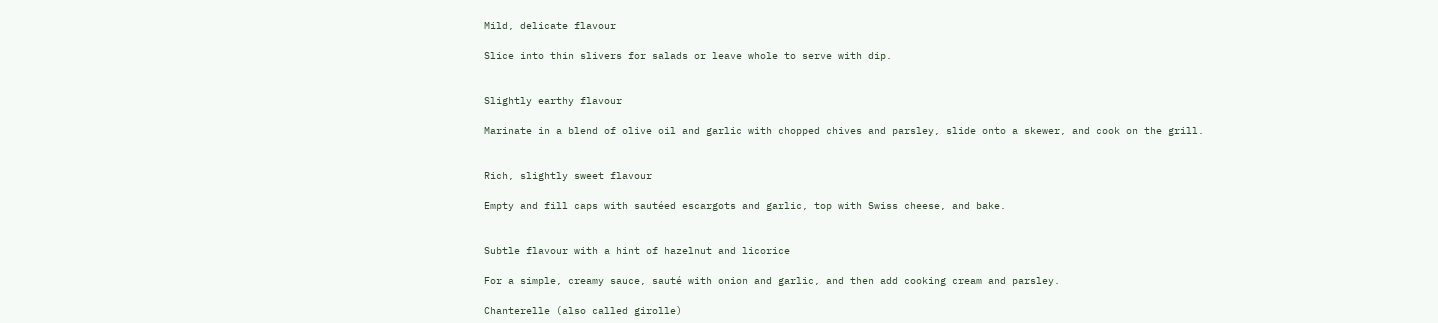Mild, delicate flavour

Slice into thin slivers for salads or leave whole to serve with dip.


Slightly earthy flavour

Marinate in a blend of olive oil and garlic with chopped chives and parsley, slide onto a skewer, and cook on the grill.


Rich, slightly sweet flavour

Empty and fill caps with sautéed escargots and garlic, top with Swiss cheese, and bake.


Subtle flavour with a hint of hazelnut and licorice

For a simple, creamy sauce, sauté with onion and garlic, and then add cooking cream and parsley.

Chanterelle (also called girolle)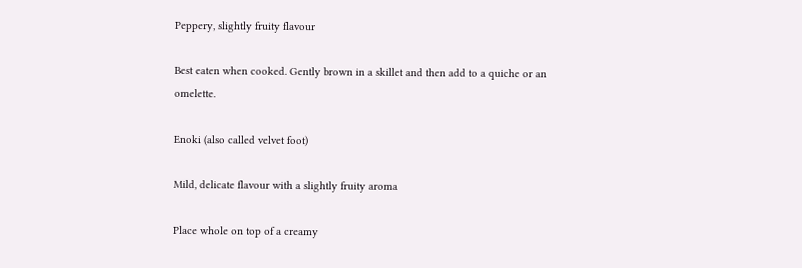Peppery, slightly fruity flavour

Best eaten when cooked. Gently brown in a skillet and then add to a quiche or an omelette.

Enoki (also called velvet foot)

Mild, delicate flavour with a slightly fruity aroma

Place whole on top of a creamy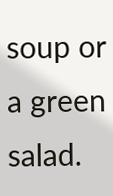soup or a green salad.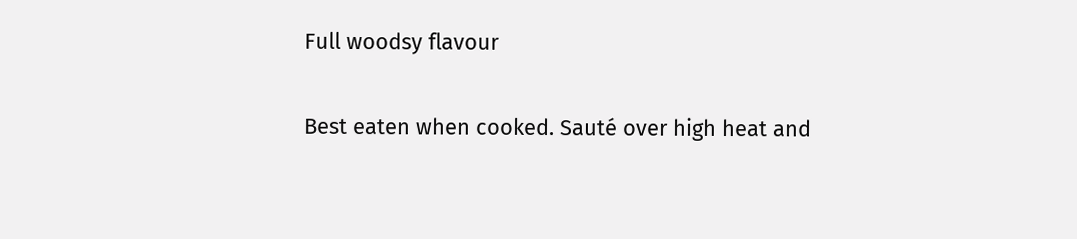Full woodsy flavour

Best eaten when cooked. Sauté over high heat and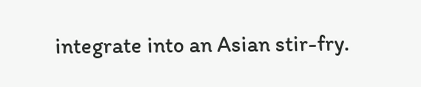integrate into an Asian stir-fry.